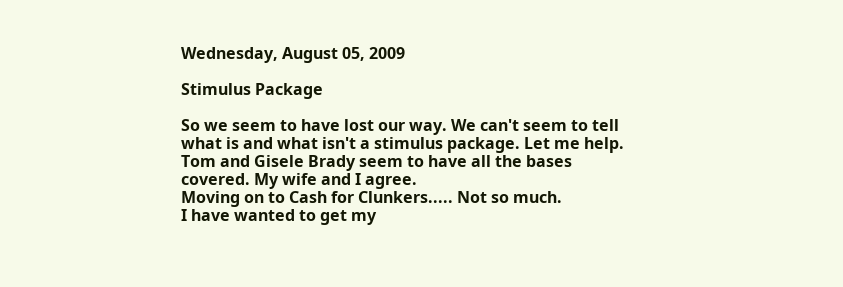Wednesday, August 05, 2009

Stimulus Package

So we seem to have lost our way. We can't seem to tell what is and what isn't a stimulus package. Let me help. Tom and Gisele Brady seem to have all the bases covered. My wife and I agree.
Moving on to Cash for Clunkers..... Not so much.
I have wanted to get my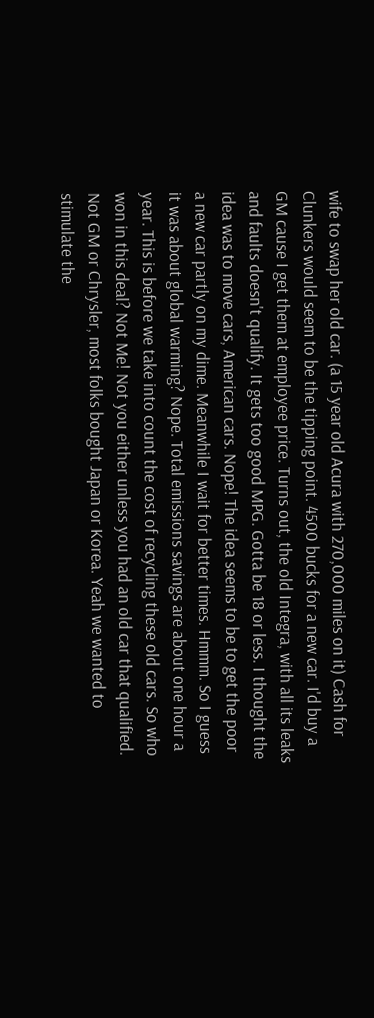wife to swap her old car. (a 15 year old Acura with 270,000 miles on it) Cash for Clunkers would seem to be the tipping point. 4500 bucks for a new car. I'd buy a GM cause I get them at employee price. Turns out, the old Integra, with all its leaks and faults doesn't qualify. It gets too good MPG. Gotta be 18 or less. I thought the idea was to move cars, American cars. Nope! The idea seems to be to get the poor a new car partly on my dime. Meanwhile I wait for better times. Hmmm. So I guess it was about global warming? Nope. Total emissions savings are about one hour a year. This is before we take into count the cost of recycling these old cars. So who won in this deal? Not Me! Not you either unless you had an old car that qualified. Not GM or Chrysler, most folks bought Japan or Korea. Yeah we wanted to stimulate the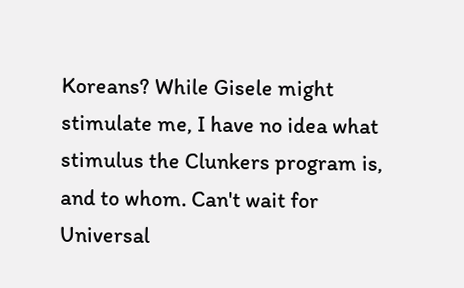Koreans? While Gisele might stimulate me, I have no idea what stimulus the Clunkers program is, and to whom. Can't wait for Universal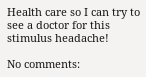Health care so I can try to see a doctor for this stimulus headache!

No comments: